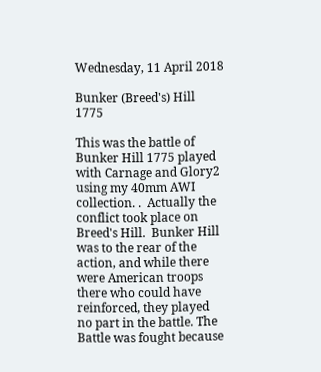Wednesday, 11 April 2018

Bunker (Breed's) Hill 1775

This was the battle of Bunker Hill 1775 played with Carnage and Glory2 using my 40mm AWI collection. .  Actually the conflict took place on Breed's Hill.  Bunker Hill was to the rear of the action, and while there were American troops there who could have reinforced, they played no part in the battle. The Battle was fought because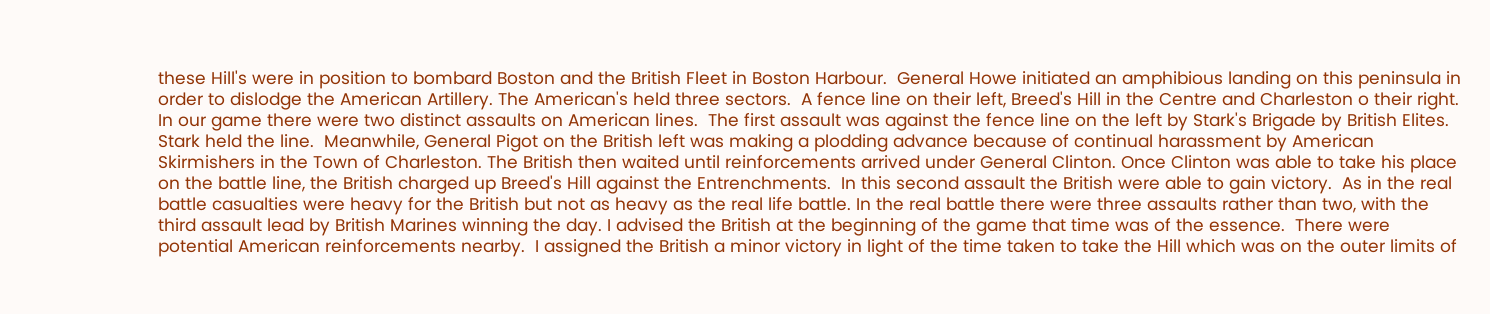these Hill's were in position to bombard Boston and the British Fleet in Boston Harbour.  General Howe initiated an amphibious landing on this peninsula in order to dislodge the American Artillery. The American's held three sectors.  A fence line on their left, Breed's Hill in the Centre and Charleston o their right. In our game there were two distinct assaults on American lines.  The first assault was against the fence line on the left by Stark's Brigade by British Elites.  Stark held the line.  Meanwhile, General Pigot on the British left was making a plodding advance because of continual harassment by American Skirmishers in the Town of Charleston. The British then waited until reinforcements arrived under General Clinton. Once Clinton was able to take his place on the battle line, the British charged up Breed's Hill against the Entrenchments.  In this second assault the British were able to gain victory.  As in the real battle casualties were heavy for the British but not as heavy as the real life battle. In the real battle there were three assaults rather than two, with the third assault lead by British Marines winning the day. I advised the British at the beginning of the game that time was of the essence.  There were potential American reinforcements nearby.  I assigned the British a minor victory in light of the time taken to take the Hill which was on the outer limits of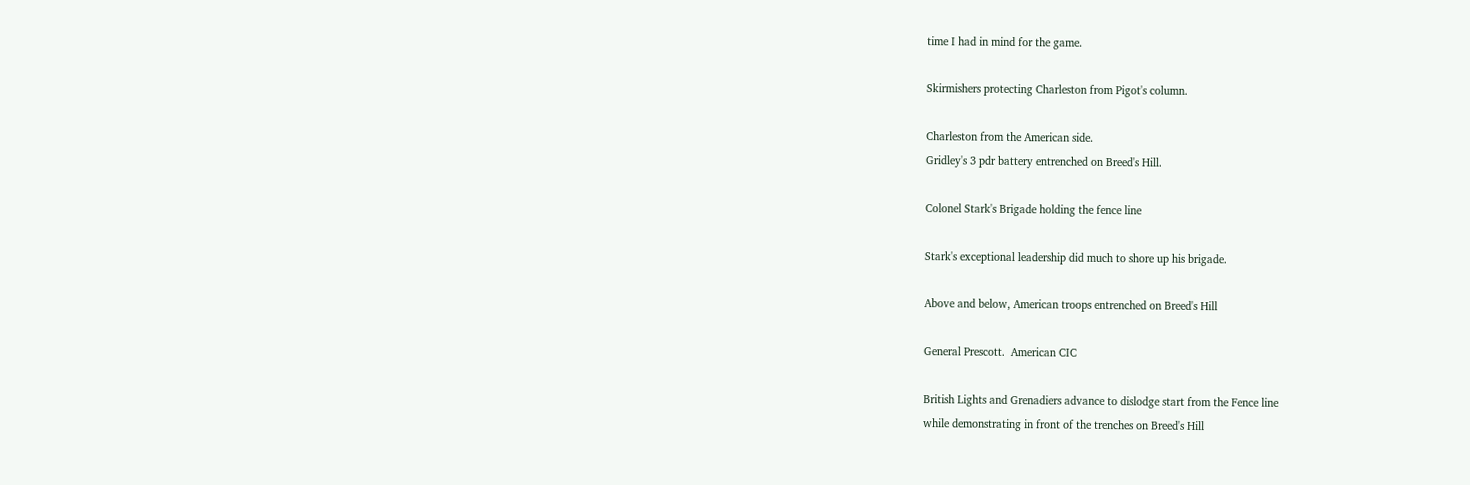time I had in mind for the game.

Skirmishers protecting Charleston from Pigot's column.

Charleston from the American side.
Gridley's 3 pdr battery entrenched on Breed's Hill.

Colonel Stark's Brigade holding the fence line

Stark's exceptional leadership did much to shore up his brigade.

Above and below, American troops entrenched on Breed's Hill

General Prescott.  American CIC

British Lights and Grenadiers advance to dislodge start from the Fence line
while demonstrating in front of the trenches on Breed's Hill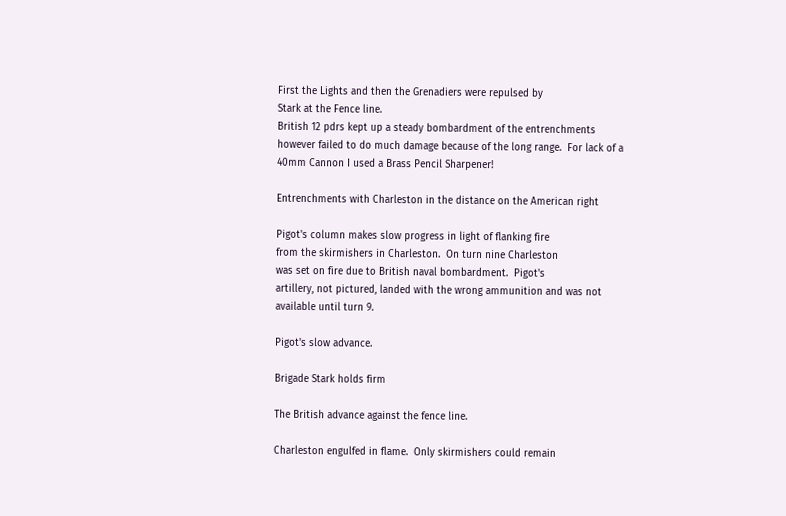First the Lights and then the Grenadiers were repulsed by
Stark at the Fence line.
British 12 pdrs kept up a steady bombardment of the entrenchments
however failed to do much damage because of the long range.  For lack of a
40mm Cannon I used a Brass Pencil Sharpener!

Entrenchments with Charleston in the distance on the American right

Pigot's column makes slow progress in light of flanking fire
from the skirmishers in Charleston.  On turn nine Charleston
was set on fire due to British naval bombardment.  Pigot's
artillery, not pictured, landed with the wrong ammunition and was not
available until turn 9.

Pigot's slow advance.

Brigade Stark holds firm

The British advance against the fence line.

Charleston engulfed in flame.  Only skirmishers could remain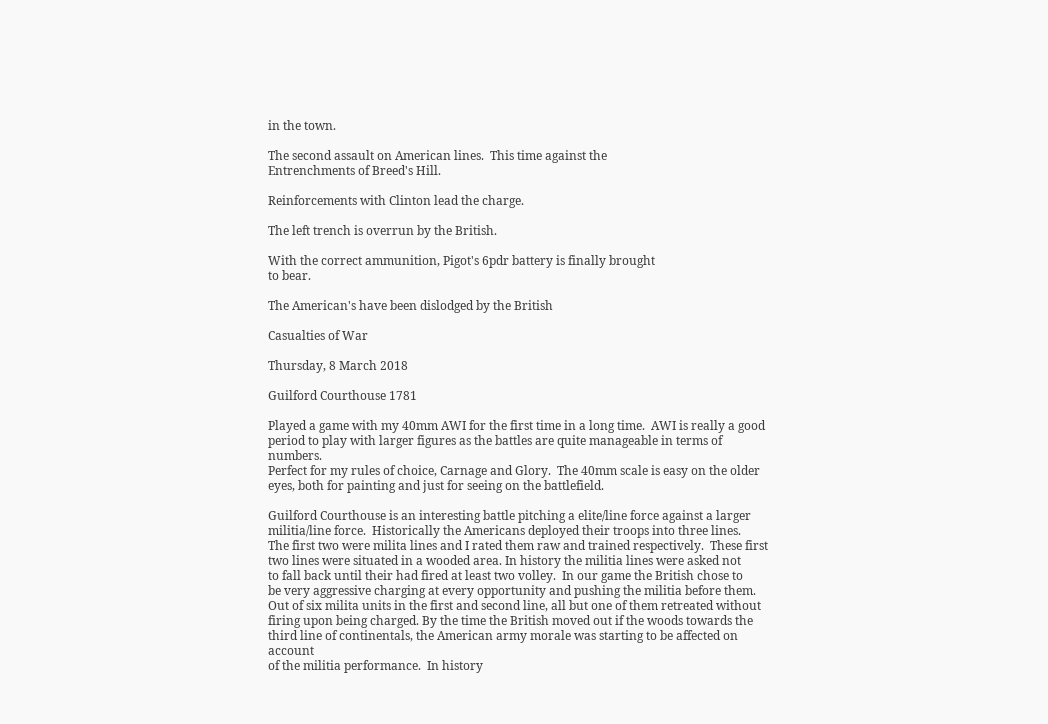in the town.

The second assault on American lines.  This time against the
Entrenchments of Breed's Hill.

Reinforcements with Clinton lead the charge.

The left trench is overrun by the British.

With the correct ammunition, Pigot's 6pdr battery is finally brought
to bear.

The American's have been dislodged by the British

Casualties of War

Thursday, 8 March 2018

Guilford Courthouse 1781

Played a game with my 40mm AWI for the first time in a long time.  AWI is really a good
period to play with larger figures as the battles are quite manageable in terms of numbers.
Perfect for my rules of choice, Carnage and Glory.  The 40mm scale is easy on the older
eyes, both for painting and just for seeing on the battlefield.

Guilford Courthouse is an interesting battle pitching a elite/line force against a larger
militia/line force.  Historically the Americans deployed their troops into three lines.
The first two were milita lines and I rated them raw and trained respectively.  These first
two lines were situated in a wooded area. In history the militia lines were asked not
to fall back until their had fired at least two volley.  In our game the British chose to
be very aggressive charging at every opportunity and pushing the militia before them.
Out of six milita units in the first and second line, all but one of them retreated without
firing upon being charged. By the time the British moved out if the woods towards the
third line of continentals, the American army morale was starting to be affected on account
of the militia performance.  In history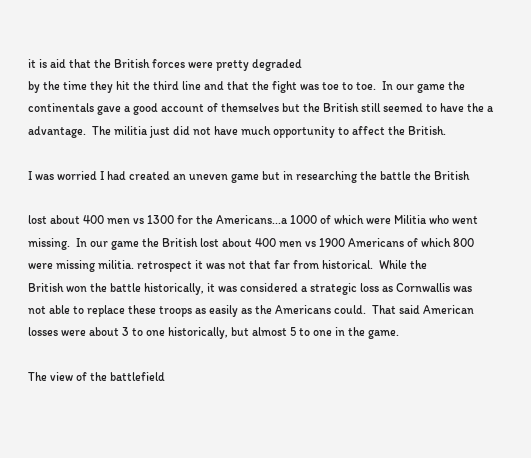it is aid that the British forces were pretty degraded
by the time they hit the third line and that the fight was toe to toe.  In our game the
continentals gave a good account of themselves but the British still seemed to have the a
advantage.  The militia just did not have much opportunity to affect the British.

I was worried I had created an uneven game but in researching the battle the British

lost about 400 men vs 1300 for the Americans...a 1000 of which were Militia who went
missing.  In our game the British lost about 400 men vs 1900 Americans of which 800
were missing militia. retrospect it was not that far from historical.  While the
British won the battle historically, it was considered a strategic loss as Cornwallis was
not able to replace these troops as easily as the Americans could.  That said American
losses were about 3 to one historically, but almost 5 to one in the game.

The view of the battlefield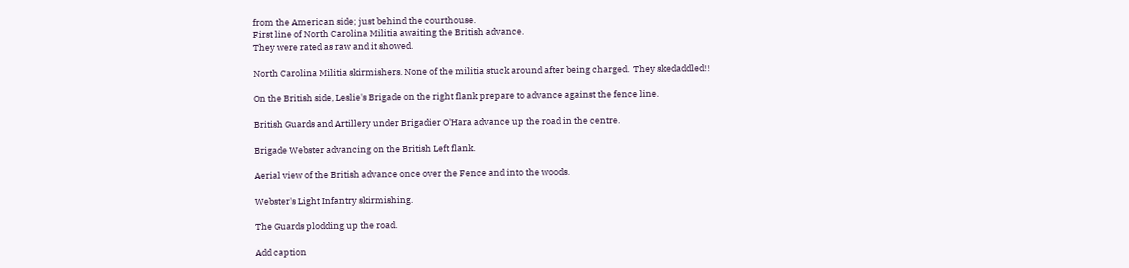from the American side; just behind the courthouse.
First line of North Carolina Militia awaiting the British advance.
They were rated as raw and it showed.

North Carolina Militia skirmishers. None of the militia stuck around after being charged.  They skedaddled!!

On the British side, Leslie's Brigade on the right flank prepare to advance against the fence line.

British Guards and Artillery under Brigadier O'Hara advance up the road in the centre.

Brigade Webster advancing on the British Left flank.

Aerial view of the British advance once over the Fence and into the woods.

Webster's Light Infantry skirmishing.

The Guards plodding up the road.

Add caption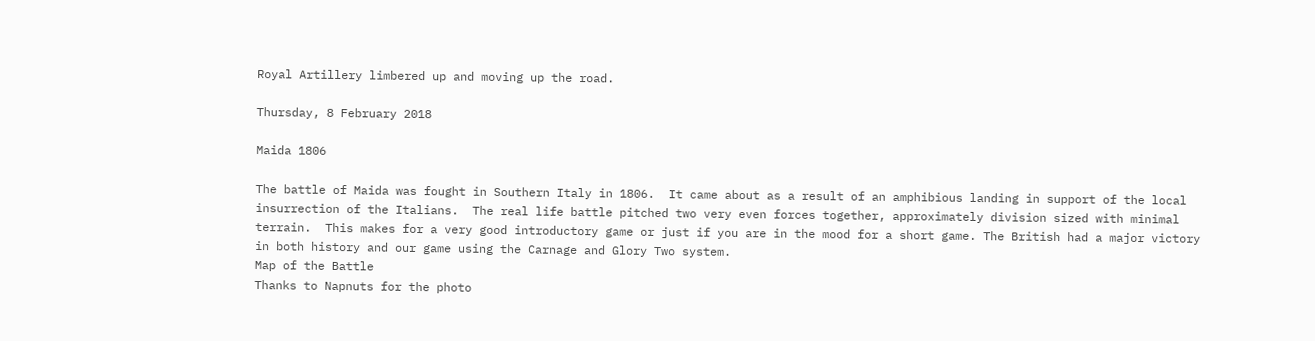Royal Artillery limbered up and moving up the road.

Thursday, 8 February 2018

Maida 1806

The battle of Maida was fought in Southern Italy in 1806.  It came about as a result of an amphibious landing in support of the local insurrection of the Italians.  The real life battle pitched two very even forces together, approximately division sized with minimal terrain.  This makes for a very good introductory game or just if you are in the mood for a short game. The British had a major victory in both history and our game using the Carnage and Glory Two system.
Map of the Battle
Thanks to Napnuts for the photo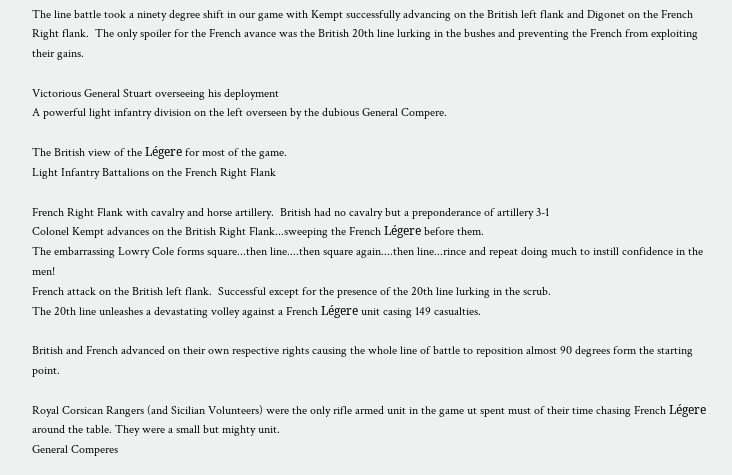The line battle took a ninety degree shift in our game with Kempt successfully advancing on the British left flank and Digonet on the French Right flank.  The only spoiler for the French avance was the British 20th line lurking in the bushes and preventing the French from exploiting their gains.

Victorious General Stuart overseeing his deployment
A powerful light infantry division on the left overseen by the dubious General Compere.

The British view of the Légere for most of the game.
Light Infantry Battalions on the French Right Flank

French Right Flank with cavalry and horse artillery.  British had no cavalry but a preponderance of artillery 3-1
Colonel Kempt advances on the British Right Flank...sweeping the French Légere before them.
The embarrassing Lowry Cole forms square...then line....then square again....then line...rince and repeat doing much to instill confidence in the men!
French attack on the British left flank.  Successful except for the presence of the 20th line lurking in the scrub.
The 20th line unleashes a devastating volley against a French Légere unit casing 149 casualties.

British and French advanced on their own respective rights causing the whole line of battle to reposition almost 90 degrees form the starting point.

Royal Corsican Rangers (and Sicilian Volunteers) were the only rifle armed unit in the game ut spent must of their time chasing French Légere around the table. They were a small but mighty unit.
General Comperes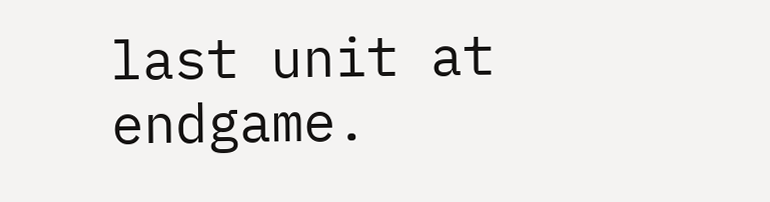last unit at endgame.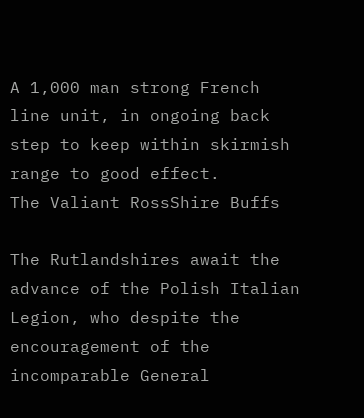A 1,000 man strong French line unit, in ongoing back step to keep within skirmish range to good effect.
The Valiant RossShire Buffs

The Rutlandshires await the advance of the Polish Italian Legion, who despite the encouragement of the incomparable General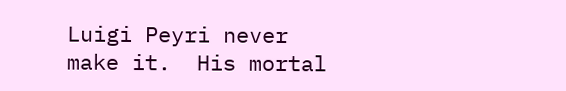Luigi Peyri never make it.  His mortal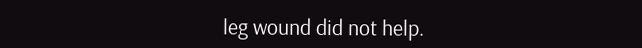leg wound did not help.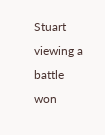Stuart viewing a battle won